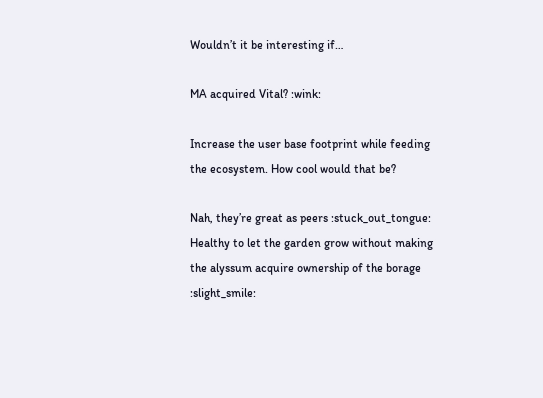Wouldn’t it be interesting if…

MA acquired Vital? :wink:

Increase the user base footprint while feeding the ecosystem. How cool would that be?

Nah, they’re great as peers :stuck_out_tongue: Healthy to let the garden grow without making the alyssum acquire ownership of the borage :slight_smile: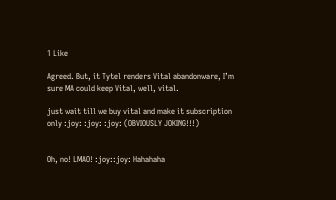1 Like

Agreed. But, it Tytel renders Vital abandonware, I’m sure MA could keep Vital, well, vital.

just wait till we buy vital and make it subscription only :joy: :joy: :joy: (OBVIOUSLY JOKING!!!)


Oh, no! LMAO! :joy::joy: Hahahaha